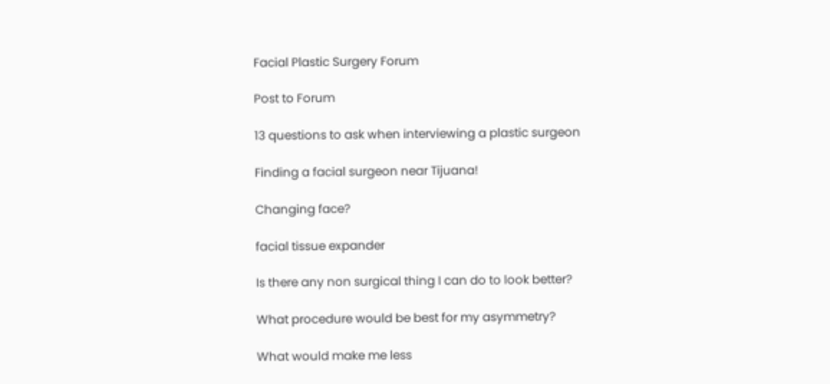Facial Plastic Surgery Forum

Post to Forum

13 questions to ask when interviewing a plastic surgeon

Finding a facial surgeon near Tijuana!

Changing face?

facial tissue expander

Is there any non surgical thing I can do to look better?

What procedure would be best for my asymmetry?

What would make me less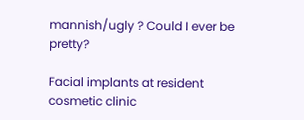mannish/ugly ? Could I ever be pretty?

Facial implants at resident cosmetic clinic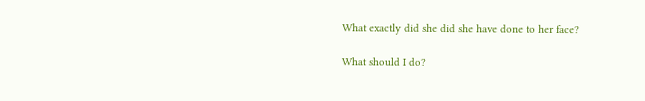What exactly did she did she have done to her face?

What should I do?